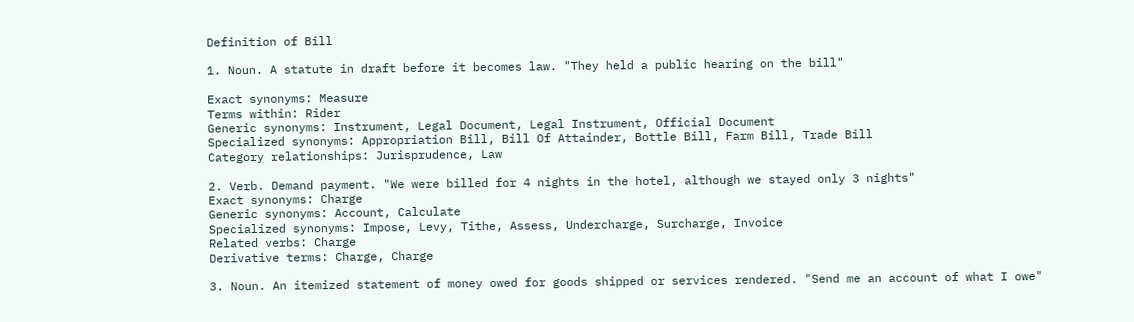Definition of Bill

1. Noun. A statute in draft before it becomes law. "They held a public hearing on the bill"

Exact synonyms: Measure
Terms within: Rider
Generic synonyms: Instrument, Legal Document, Legal Instrument, Official Document
Specialized synonyms: Appropriation Bill, Bill Of Attainder, Bottle Bill, Farm Bill, Trade Bill
Category relationships: Jurisprudence, Law

2. Verb. Demand payment. "We were billed for 4 nights in the hotel, although we stayed only 3 nights"
Exact synonyms: Charge
Generic synonyms: Account, Calculate
Specialized synonyms: Impose, Levy, Tithe, Assess, Undercharge, Surcharge, Invoice
Related verbs: Charge
Derivative terms: Charge, Charge

3. Noun. An itemized statement of money owed for goods shipped or services rendered. "Send me an account of what I owe"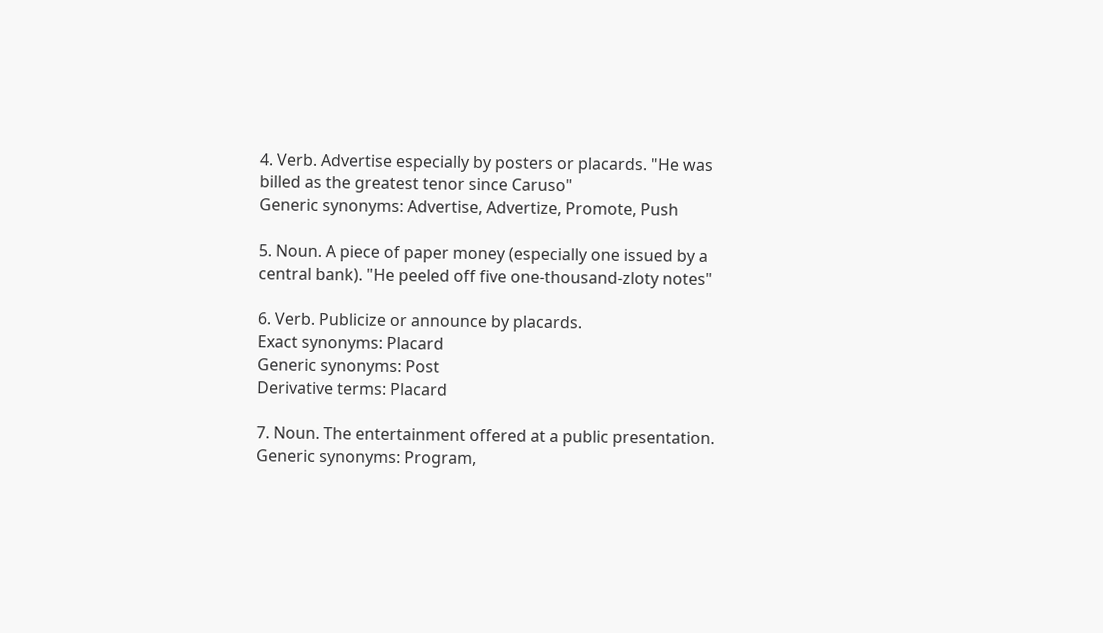4. Verb. Advertise especially by posters or placards. "He was billed as the greatest tenor since Caruso"
Generic synonyms: Advertise, Advertize, Promote, Push

5. Noun. A piece of paper money (especially one issued by a central bank). "He peeled off five one-thousand-zloty notes"

6. Verb. Publicize or announce by placards.
Exact synonyms: Placard
Generic synonyms: Post
Derivative terms: Placard

7. Noun. The entertainment offered at a public presentation.
Generic synonyms: Program,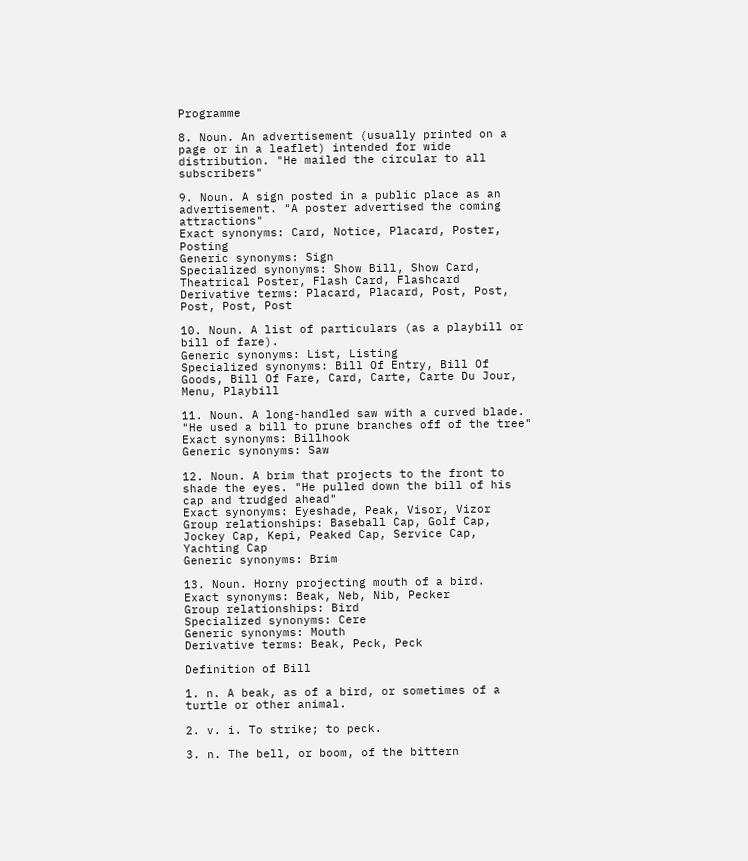Programme

8. Noun. An advertisement (usually printed on a page or in a leaflet) intended for wide distribution. "He mailed the circular to all subscribers"

9. Noun. A sign posted in a public place as an advertisement. "A poster advertised the coming attractions"
Exact synonyms: Card, Notice, Placard, Poster, Posting
Generic synonyms: Sign
Specialized synonyms: Show Bill, Show Card, Theatrical Poster, Flash Card, Flashcard
Derivative terms: Placard, Placard, Post, Post, Post, Post, Post

10. Noun. A list of particulars (as a playbill or bill of fare).
Generic synonyms: List, Listing
Specialized synonyms: Bill Of Entry, Bill Of Goods, Bill Of Fare, Card, Carte, Carte Du Jour, Menu, Playbill

11. Noun. A long-handled saw with a curved blade. "He used a bill to prune branches off of the tree"
Exact synonyms: Billhook
Generic synonyms: Saw

12. Noun. A brim that projects to the front to shade the eyes. "He pulled down the bill of his cap and trudged ahead"
Exact synonyms: Eyeshade, Peak, Visor, Vizor
Group relationships: Baseball Cap, Golf Cap, Jockey Cap, Kepi, Peaked Cap, Service Cap, Yachting Cap
Generic synonyms: Brim

13. Noun. Horny projecting mouth of a bird.
Exact synonyms: Beak, Neb, Nib, Pecker
Group relationships: Bird
Specialized synonyms: Cere
Generic synonyms: Mouth
Derivative terms: Beak, Peck, Peck

Definition of Bill

1. n. A beak, as of a bird, or sometimes of a turtle or other animal.

2. v. i. To strike; to peck.

3. n. The bell, or boom, of the bittern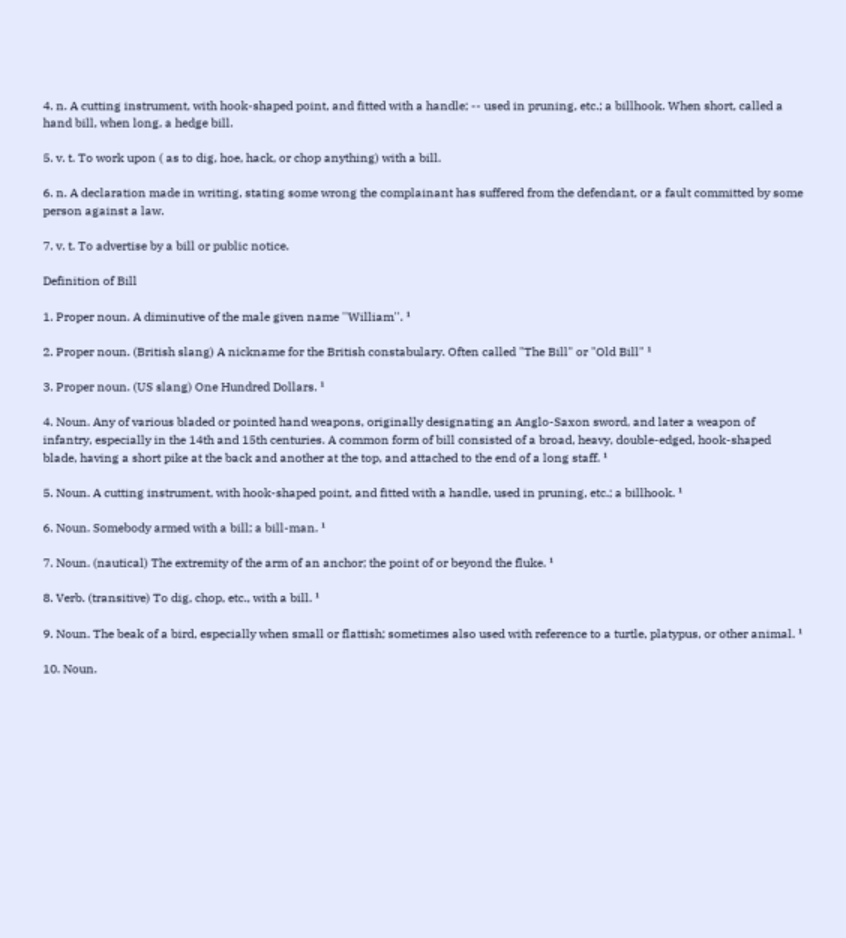4. n. A cutting instrument, with hook-shaped point, and fitted with a handle; -- used in pruning, etc.; a billhook. When short, called a hand bill, when long, a hedge bill.

5. v. t. To work upon ( as to dig, hoe, hack, or chop anything) with a bill.

6. n. A declaration made in writing, stating some wrong the complainant has suffered from the defendant, or a fault committed by some person against a law.

7. v. t. To advertise by a bill or public notice.

Definition of Bill

1. Proper noun. A diminutive of the male given name ''William''. ¹

2. Proper noun. (British slang) A nickname for the British constabulary. Often called "The Bill" or "Old Bill" ¹

3. Proper noun. (US slang) One Hundred Dollars. ¹

4. Noun. Any of various bladed or pointed hand weapons, originally designating an Anglo-Saxon sword, and later a weapon of infantry, especially in the 14th and 15th centuries. A common form of bill consisted of a broad, heavy, double-edged, hook-shaped blade, having a short pike at the back and another at the top, and attached to the end of a long staff. ¹

5. Noun. A cutting instrument, with hook-shaped point, and fitted with a handle, used in pruning, etc.; a billhook. ¹

6. Noun. Somebody armed with a bill; a bill-man. ¹

7. Noun. (nautical) The extremity of the arm of an anchor; the point of or beyond the fluke. ¹

8. Verb. (transitive) To dig, chop, etc., with a bill. ¹

9. Noun. The beak of a bird, especially when small or flattish; sometimes also used with reference to a turtle, platypus, or other animal. ¹

10. Noun.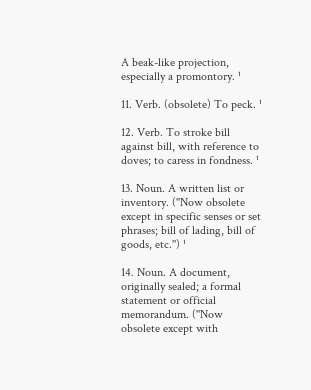A beak-like projection, especially a promontory. ¹

11. Verb. (obsolete) To peck. ¹

12. Verb. To stroke bill against bill, with reference to doves; to caress in fondness. ¹

13. Noun. A written list or inventory. (''Now obsolete except in specific senses or set phrases; bill of lading, bill of goods, etc.'') ¹

14. Noun. A document, originally sealed; a formal statement or official memorandum. (''Now obsolete except with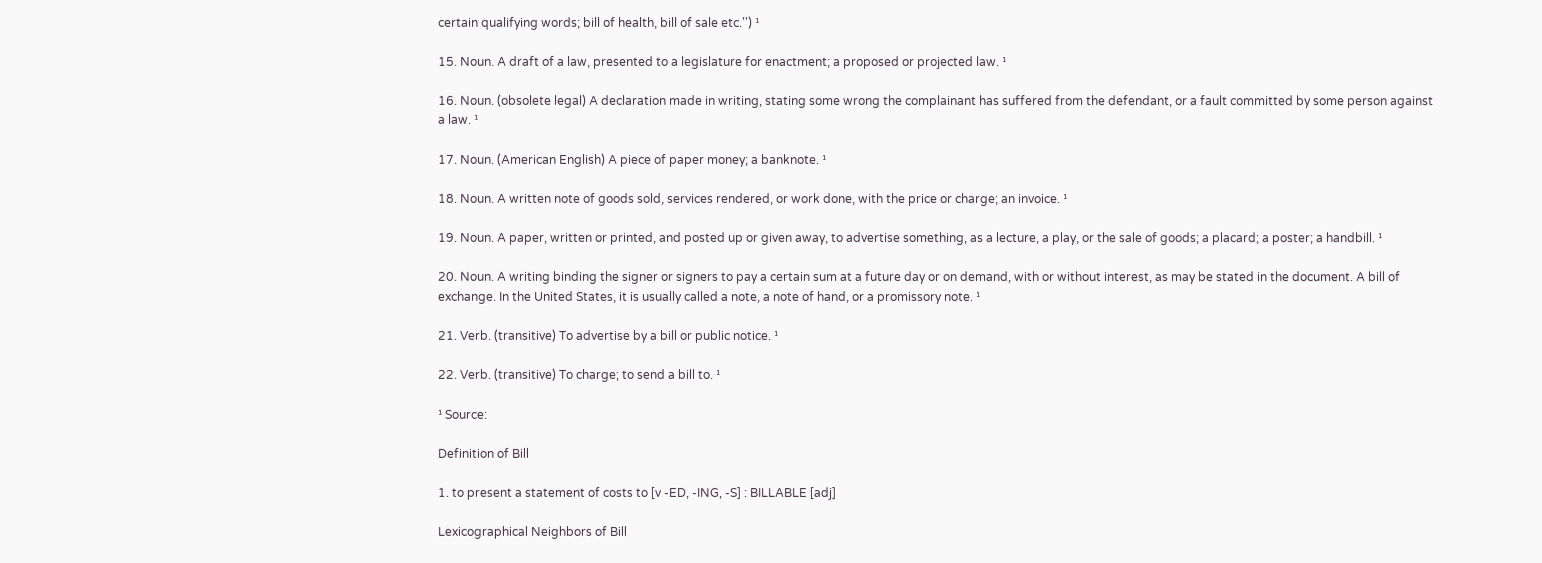certain qualifying words; bill of health, bill of sale etc.'') ¹

15. Noun. A draft of a law, presented to a legislature for enactment; a proposed or projected law. ¹

16. Noun. (obsolete legal) A declaration made in writing, stating some wrong the complainant has suffered from the defendant, or a fault committed by some person against a law. ¹

17. Noun. (American English) A piece of paper money; a banknote. ¹

18. Noun. A written note of goods sold, services rendered, or work done, with the price or charge; an invoice. ¹

19. Noun. A paper, written or printed, and posted up or given away, to advertise something, as a lecture, a play, or the sale of goods; a placard; a poster; a handbill. ¹

20. Noun. A writing binding the signer or signers to pay a certain sum at a future day or on demand, with or without interest, as may be stated in the document. A bill of exchange. In the United States, it is usually called a note, a note of hand, or a promissory note. ¹

21. Verb. (transitive) To advertise by a bill or public notice. ¹

22. Verb. (transitive) To charge; to send a bill to. ¹

¹ Source:

Definition of Bill

1. to present a statement of costs to [v -ED, -ING, -S] : BILLABLE [adj]

Lexicographical Neighbors of Bill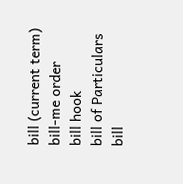bill (current term)
bill-me order
bill hook
bill of Particulars
bill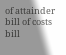of attainder
bill of costs
bill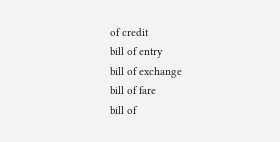of credit
bill of entry
bill of exchange
bill of fare
bill of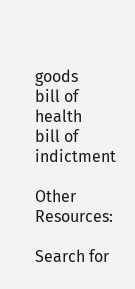goods
bill of health
bill of indictment

Other Resources:

Search for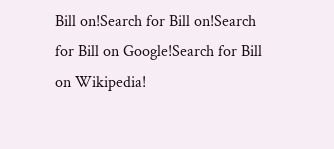Bill on!Search for Bill on!Search for Bill on Google!Search for Bill on Wikipedia!